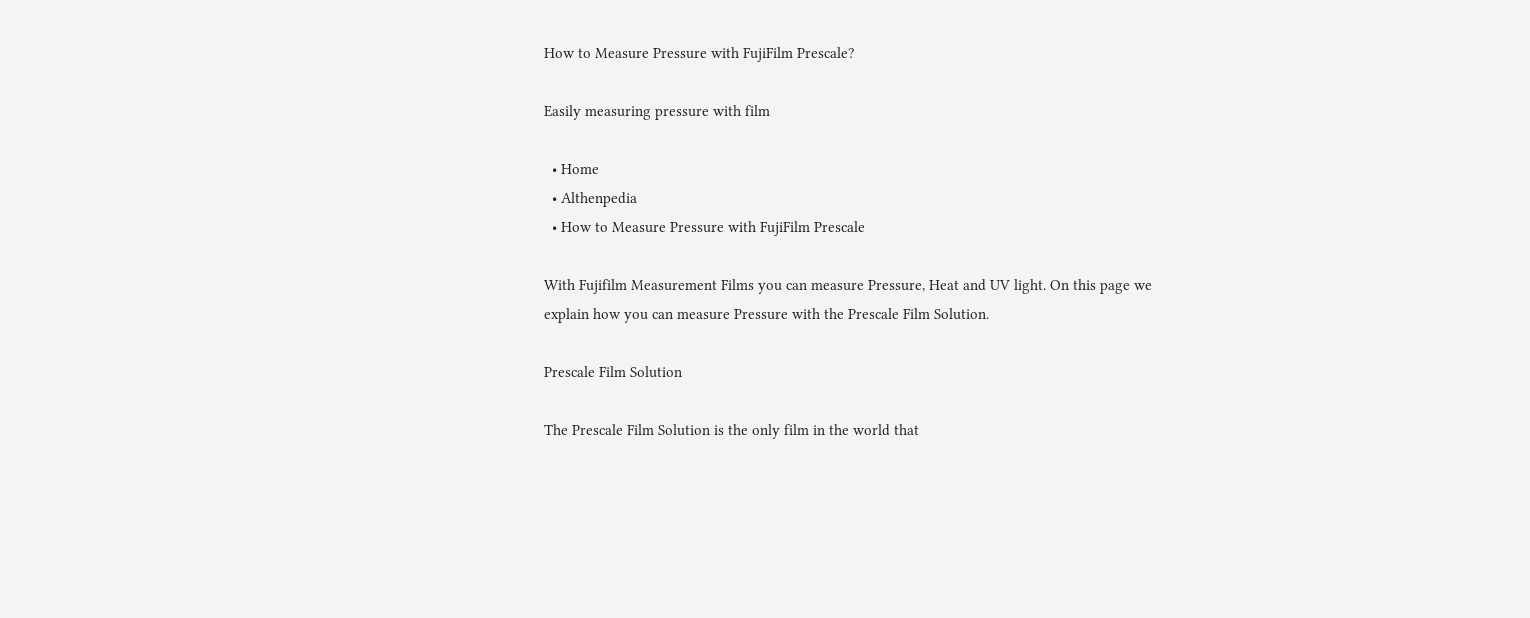How to Measure Pressure with FujiFilm Prescale?

Easily measuring pressure with film

  • Home
  • Althenpedia
  • How to Measure Pressure with FujiFilm Prescale

With Fujifilm Measurement Films you can measure Pressure, Heat and UV light. On this page we explain how you can measure Pressure with the Prescale Film Solution.

Prescale Film Solution

The Prescale Film Solution is the only film in the world that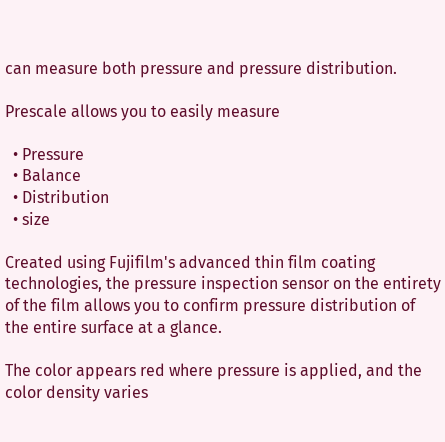can measure both pressure and pressure distribution.

Prescale allows you to easily measure

  • Pressure
  • Balance
  • Distribution
  • size

Created using Fujifilm's advanced thin film coating technologies, the pressure inspection sensor on the entirety of the film allows you to confirm pressure distribution of the entire surface at a glance.

The color appears red where pressure is applied, and the color density varies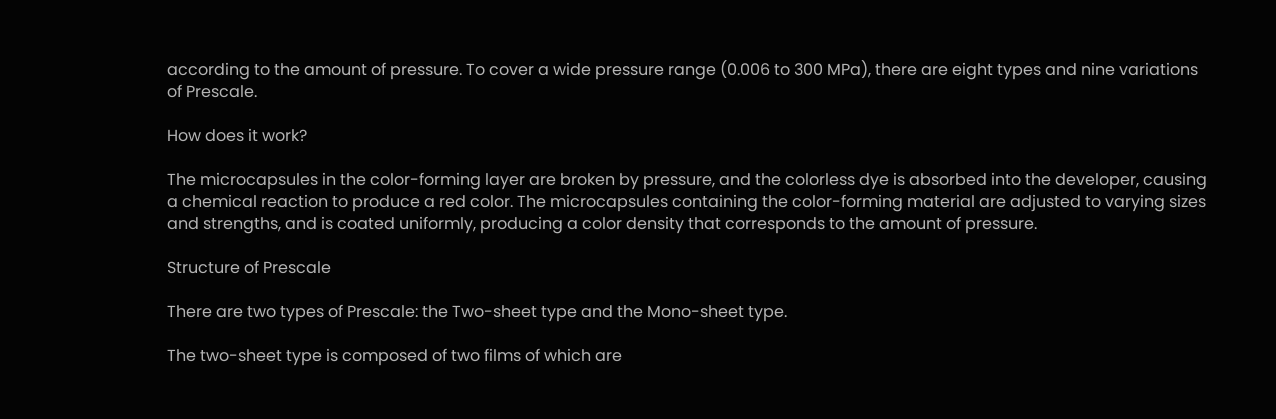according to the amount of pressure. To cover a wide pressure range (0.006 to 300 MPa), there are eight types and nine variations of Prescale.

How does it work?

The microcapsules in the color-forming layer are broken by pressure, and the colorless dye is absorbed into the developer, causing a chemical reaction to produce a red color. The microcapsules containing the color-forming material are adjusted to varying sizes and strengths, and is coated uniformly, producing a color density that corresponds to the amount of pressure.

Structure of Prescale

There are two types of Prescale: the Two-sheet type and the Mono-sheet type.

The two-sheet type is composed of two films of which are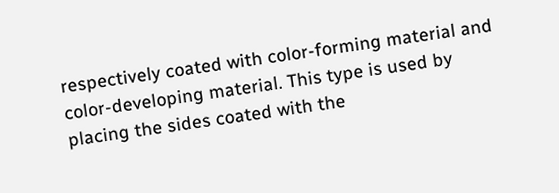respectively coated with color-forming material and color-developing material. This type is used by placing the sides coated with the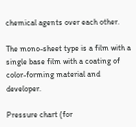chemical agents over each other.

The mono-sheet type is a film with a single base film with a coating of color-forming material and developer.

Pressure chart (for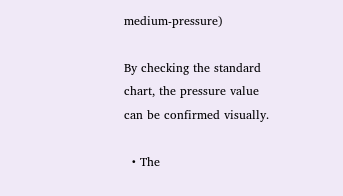medium-pressure)

By checking the standard chart, the pressure value can be confirmed visually.

  • The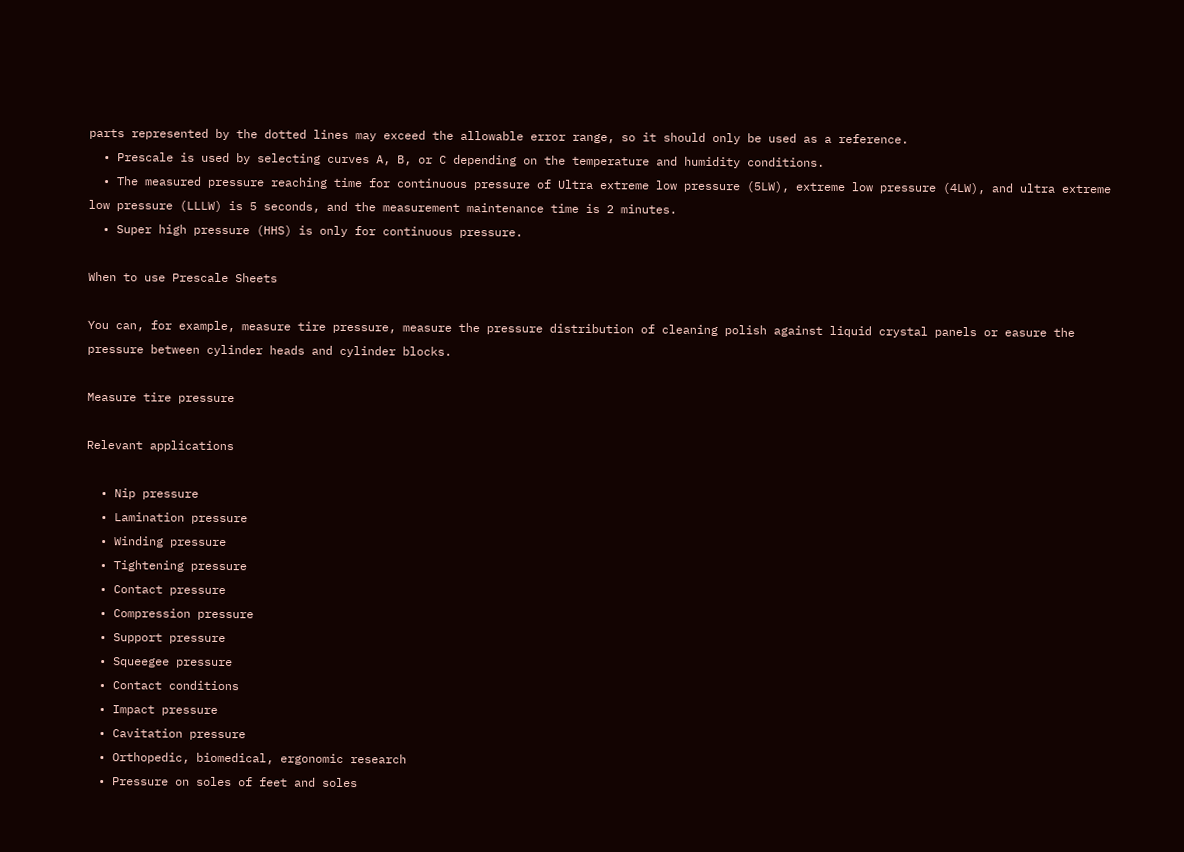parts represented by the dotted lines may exceed the allowable error range, so it should only be used as a reference.
  • Prescale is used by selecting curves A, B, or C depending on the temperature and humidity conditions.
  • The measured pressure reaching time for continuous pressure of Ultra extreme low pressure (5LW), extreme low pressure (4LW), and ultra extreme low pressure (LLLW) is 5 seconds, and the measurement maintenance time is 2 minutes.
  • Super high pressure (HHS) is only for continuous pressure.

When to use Prescale Sheets

You can, for example, measure tire pressure, measure the pressure distribution of cleaning polish against liquid crystal panels or easure the pressure between cylinder heads and cylinder blocks.

Measure tire pressure

Relevant applications

  • Nip pressure
  • Lamination pressure
  • Winding pressure
  • Tightening pressure
  • Contact pressure
  • Compression pressure
  • Support pressure
  • Squeegee pressure
  • Contact conditions
  • Impact pressure
  • Cavitation pressure
  • Orthopedic, biomedical, ergonomic research
  • Pressure on soles of feet and soles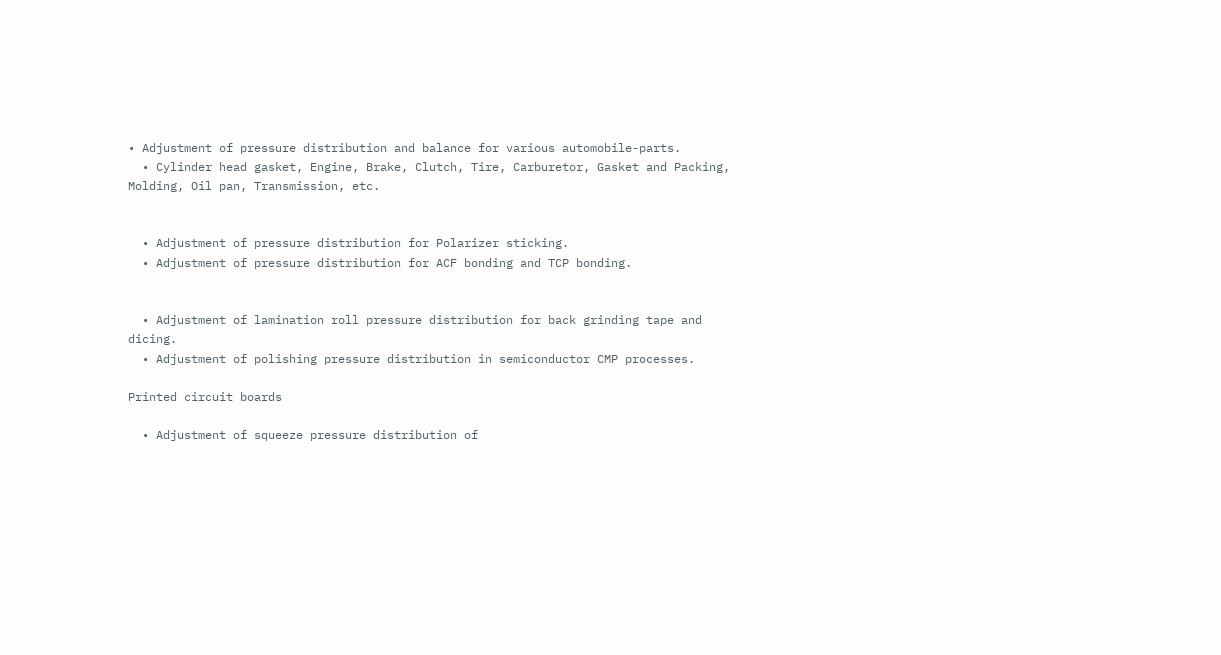• Adjustment of pressure distribution and balance for various automobile-parts.
  • Cylinder head gasket, Engine, Brake, Clutch, Tire, Carburetor, Gasket and Packing, Molding, Oil pan, Transmission, etc.


  • Adjustment of pressure distribution for Polarizer sticking.
  • Adjustment of pressure distribution for ACF bonding and TCP bonding.


  • Adjustment of lamination roll pressure distribution for back grinding tape and dicing.
  • Adjustment of polishing pressure distribution in semiconductor CMP processes.

Printed circuit boards

  • Adjustment of squeeze pressure distribution of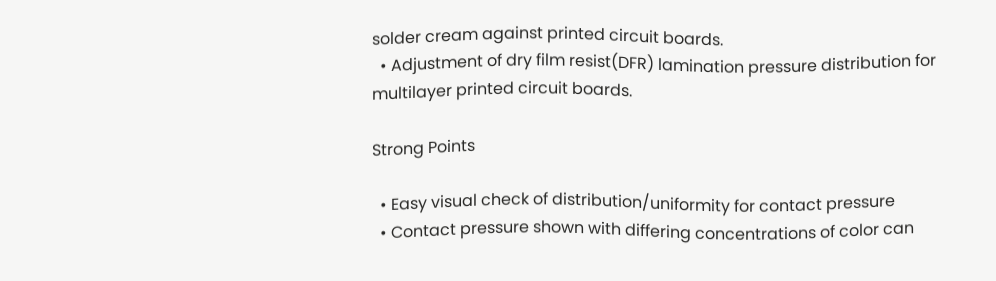solder cream against printed circuit boards.
  • Adjustment of dry film resist(DFR) lamination pressure distribution for multilayer printed circuit boards.

Strong Points

  • Easy visual check of distribution/uniformity for contact pressure
  • Contact pressure shown with differing concentrations of color can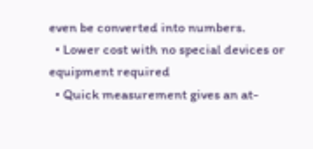even be converted into numbers.
  • Lower cost with no special devices or equipment required
  • Quick measurement gives an at-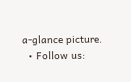a-glance picture.
  • Follow us: